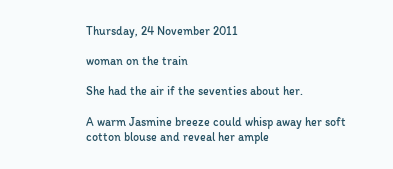Thursday, 24 November 2011

woman on the train

She had the air if the seventies about her.

A warm Jasmine breeze could whisp away her soft cotton blouse and reveal her ample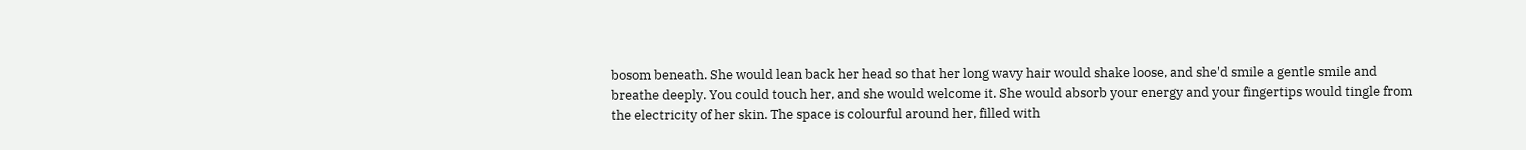bosom beneath. She would lean back her head so that her long wavy hair would shake loose, and she'd smile a gentle smile and breathe deeply. You could touch her, and she would welcome it. She would absorb your energy and your fingertips would tingle from the electricity of her skin. The space is colourful around her, filled with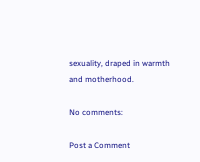sexuality, draped in warmth and motherhood.

No comments:

Post a Comment